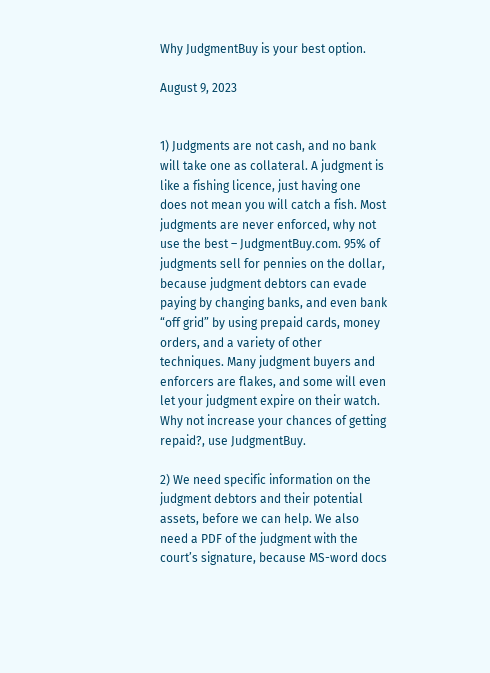Why JudgmentBuy is your best option.

August 9, 2023


1) Judgments are not cash, and no bank will take one as collateral. A judgment is like a fishing licence, just having one does not mean you will catch a fish. Most judgments are never enforced, why not use the best – JudgmentBuy.com. 95% of judgments sell for pennies on the dollar, because judgment debtors can evade paying by changing banks, and even bank “off grid” by using prepaid cards, money orders, and a variety of other techniques. Many judgment buyers and enforcers are flakes, and some will even let your judgment expire on their watch. Why not increase your chances of getting repaid?, use JudgmentBuy.

2) We need specific information on the judgment debtors and their potential assets, before we can help. We also need a PDF of the judgment with the court’s signature, because MS-word docs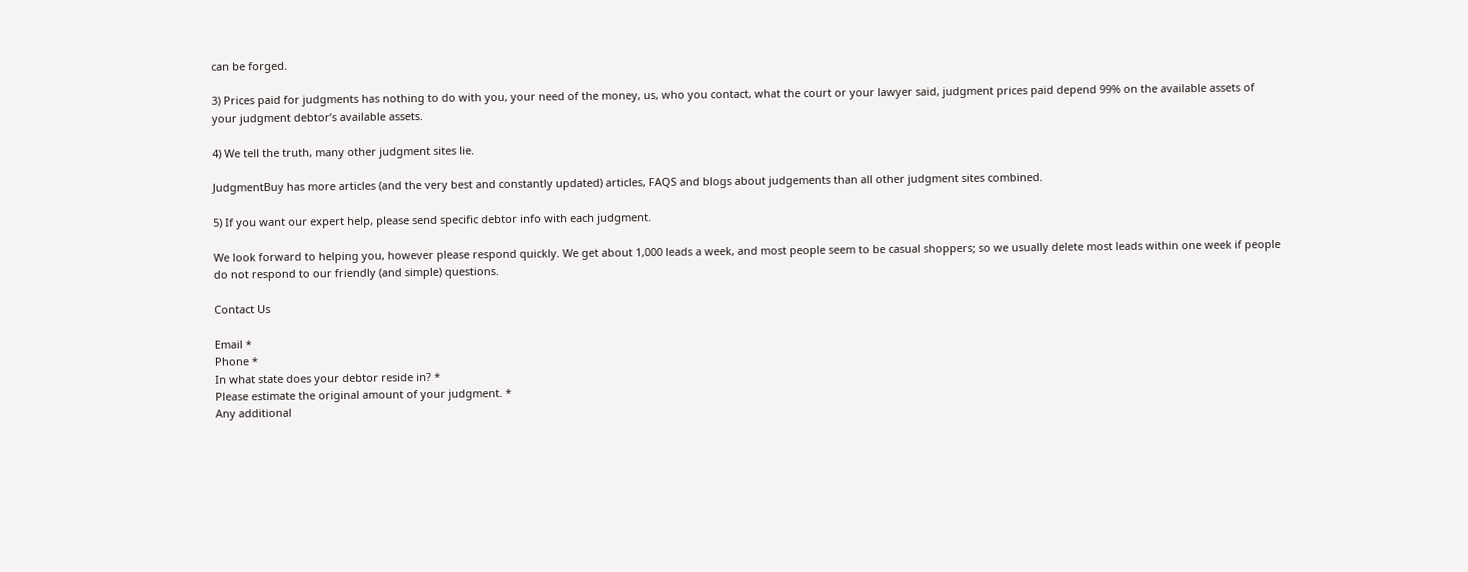can be forged.

3) Prices paid for judgments has nothing to do with you, your need of the money, us, who you contact, what the court or your lawyer said, judgment prices paid depend 99% on the available assets of your judgment debtor’s available assets.

4) We tell the truth, many other judgment sites lie.

JudgmentBuy has more articles (and the very best and constantly updated) articles, FAQS and blogs about judgements than all other judgment sites combined.

5) If you want our expert help, please send specific debtor info with each judgment.

We look forward to helping you, however please respond quickly. We get about 1,000 leads a week, and most people seem to be casual shoppers; so we usually delete most leads within one week if people do not respond to our friendly (and simple) questions.

Contact Us

Email *
Phone *
In what state does your debtor reside in? *
Please estimate the original amount of your judgment. *
Any additional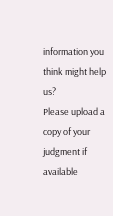information you think might help us?
Please upload a copy of your judgment if available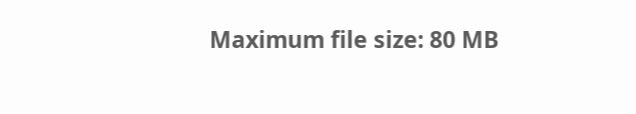Maximum file size: 80 MB